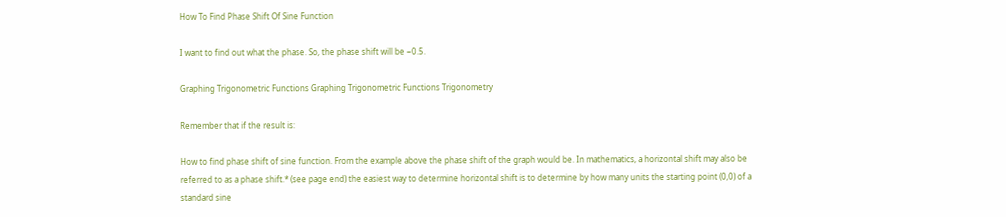How To Find Phase Shift Of Sine Function

I want to find out what the phase. So, the phase shift will be −0.5.

Graphing Trigonometric Functions Graphing Trigonometric Functions Trigonometry

Remember that if the result is:

How to find phase shift of sine function. From the example above the phase shift of the graph would be. In mathematics, a horizontal shift may also be referred to as a phase shift.* (see page end) the easiest way to determine horizontal shift is to determine by how many units the starting point (0,0) of a standard sine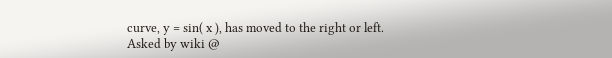curve, y = sin( x ), has moved to the right or left. Asked by wiki @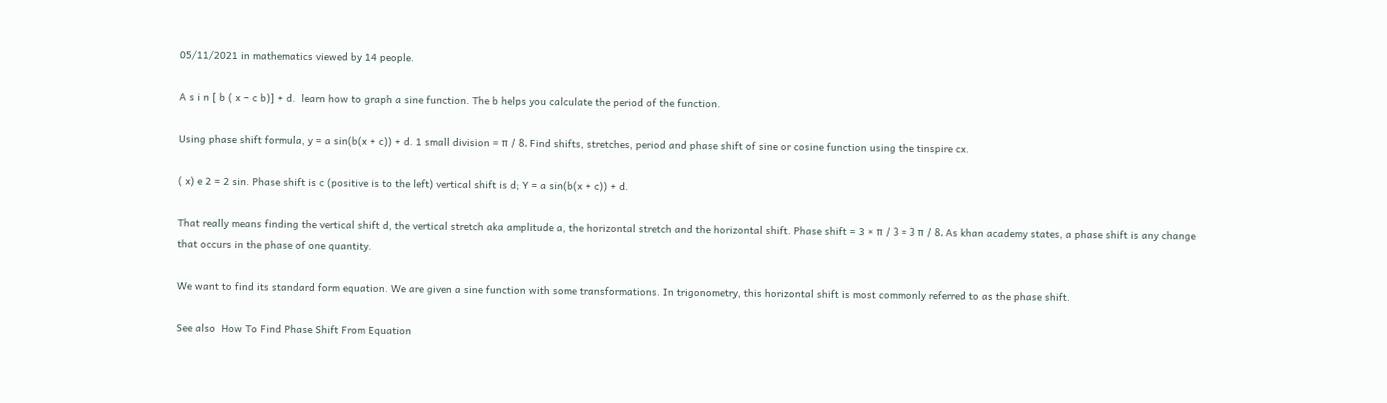05/11/2021 in mathematics viewed by 14 people.

A s i n [ b ( x − c b)] + d.  learn how to graph a sine function. The b helps you calculate the period of the function.

Using phase shift formula, y = a sin(b(x + c)) + d. 1 small division = π / 8. Find shifts, stretches, period and phase shift of sine or cosine function using the tinspire cx.

( x) e 2 = 2 sin. Phase shift is c (positive is to the left) vertical shift is d; Y = a sin(b(x + c)) + d.

That really means finding the vertical shift d, the vertical stretch aka amplitude a, the horizontal stretch and the horizontal shift. Phase shift = 3 × π / 3 = 3 π / 8. As khan academy states, a phase shift is any change that occurs in the phase of one quantity.

We want to find its standard form equation. We are given a sine function with some transformations. In trigonometry, this horizontal shift is most commonly referred to as the phase shift.

See also  How To Find Phase Shift From Equation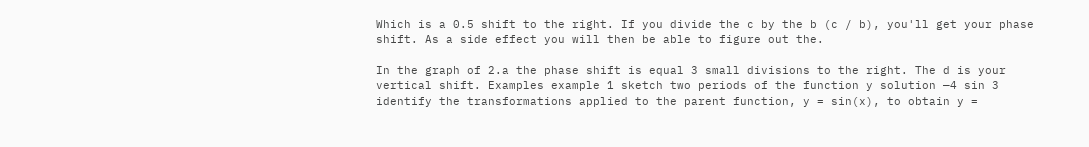Which is a 0.5 shift to the right. If you divide the c by the b (c / b), you'll get your phase shift. As a side effect you will then be able to figure out the.

In the graph of 2.a the phase shift is equal 3 small divisions to the right. The d is your vertical shift. Examples example 1 sketch two periods of the function y solution —4 sin 3 identify the transformations applied to the parent function, y = sin(x), to obtain y =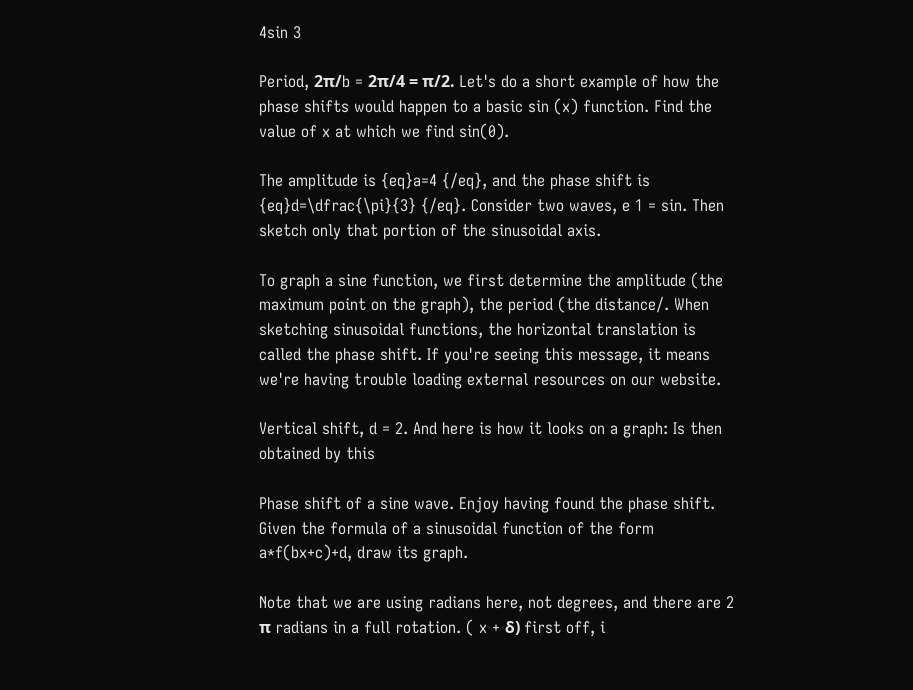4sin 3

Period, 2π/b = 2π/4 = π/2. Let's do a short example of how the phase shifts would happen to a basic sin (x) function. Find the value of x at which we find sin(0).

The amplitude is {eq}a=4 {/eq}, and the phase shift is {eq}d=\dfrac{\pi}{3} {/eq}. Consider two waves, e 1 = sin. Then sketch only that portion of the sinusoidal axis.

To graph a sine function, we first determine the amplitude (the maximum point on the graph), the period (the distance/. When sketching sinusoidal functions, the horizontal translation is called the phase shift. If you're seeing this message, it means we're having trouble loading external resources on our website.

Vertical shift, d = 2. And here is how it looks on a graph: Is then obtained by this

Phase shift of a sine wave. Enjoy having found the phase shift. Given the formula of a sinusoidal function of the form a*f(bx+c)+d, draw its graph.

Note that we are using radians here, not degrees, and there are 2 π radians in a full rotation. ( x + δ) first off, i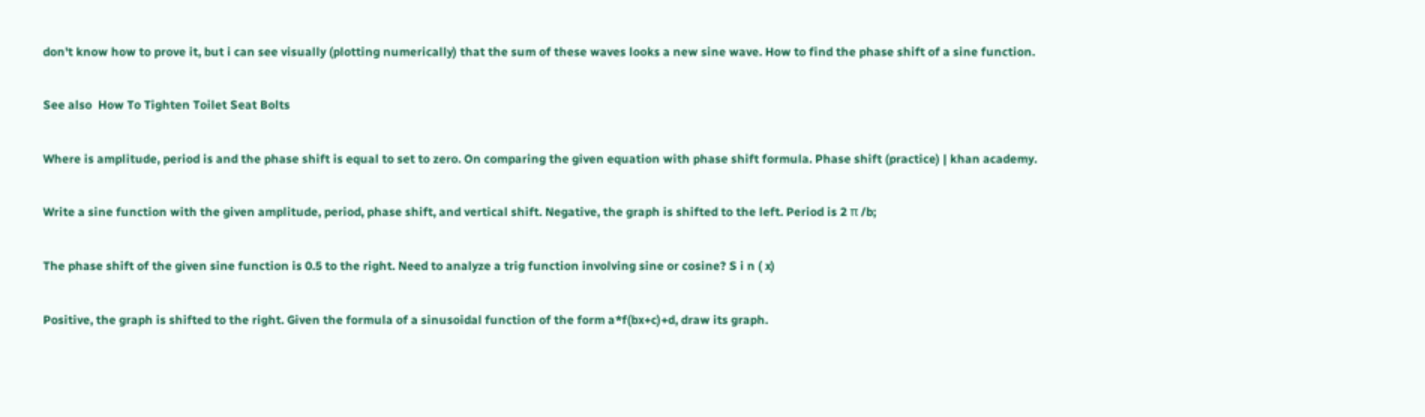don't know how to prove it, but i can see visually (plotting numerically) that the sum of these waves looks a new sine wave. How to find the phase shift of a sine function.

See also  How To Tighten Toilet Seat Bolts

Where is amplitude, period is and the phase shift is equal to set to zero. On comparing the given equation with phase shift formula. Phase shift (practice) | khan academy.

Write a sine function with the given amplitude, period, phase shift, and vertical shift. Negative, the graph is shifted to the left. Period is 2 π /b;

The phase shift of the given sine function is 0.5 to the right. Need to analyze a trig function involving sine or cosine? S i n ( x)

Positive, the graph is shifted to the right. Given the formula of a sinusoidal function of the form a*f(bx+c)+d, draw its graph.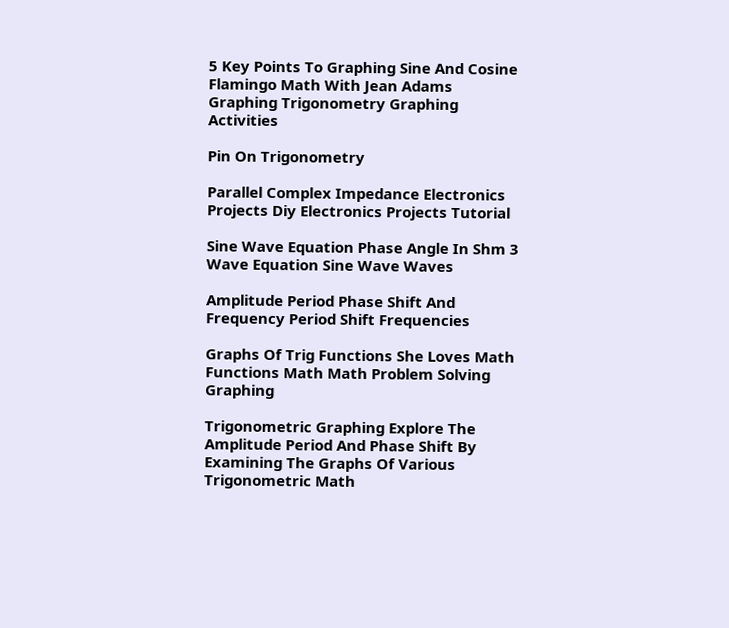5 Key Points To Graphing Sine And Cosine Flamingo Math With Jean Adams Graphing Trigonometry Graphing Activities

Pin On Trigonometry

Parallel Complex Impedance Electronics Projects Diy Electronics Projects Tutorial

Sine Wave Equation Phase Angle In Shm 3 Wave Equation Sine Wave Waves

Amplitude Period Phase Shift And Frequency Period Shift Frequencies

Graphs Of Trig Functions She Loves Math Functions Math Math Problem Solving Graphing

Trigonometric Graphing Explore The Amplitude Period And Phase Shift By Examining The Graphs Of Various Trigonometric Math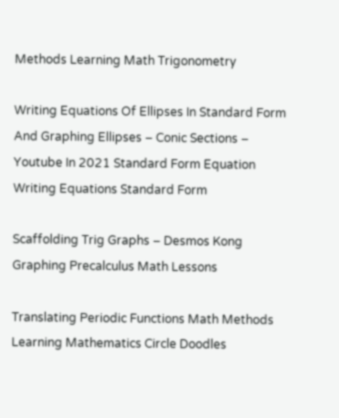Methods Learning Math Trigonometry

Writing Equations Of Ellipses In Standard Form And Graphing Ellipses – Conic Sections – Youtube In 2021 Standard Form Equation Writing Equations Standard Form

Scaffolding Trig Graphs – Desmos Kong Graphing Precalculus Math Lessons

Translating Periodic Functions Math Methods Learning Mathematics Circle Doodles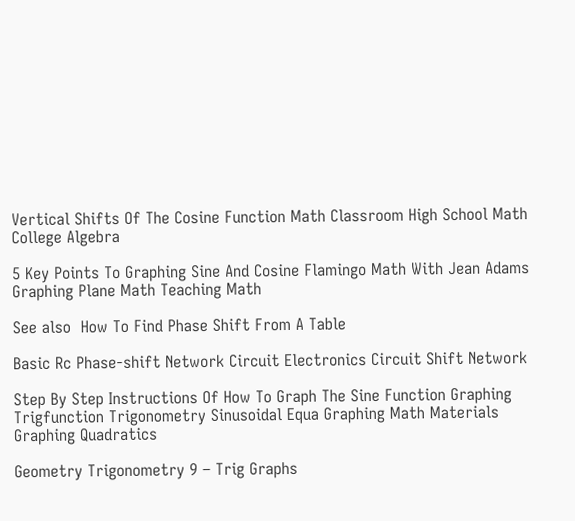Vertical Shifts Of The Cosine Function Math Classroom High School Math College Algebra

5 Key Points To Graphing Sine And Cosine Flamingo Math With Jean Adams Graphing Plane Math Teaching Math

See also  How To Find Phase Shift From A Table

Basic Rc Phase-shift Network Circuit Electronics Circuit Shift Network

Step By Step Instructions Of How To Graph The Sine Function Graphing Trigfunction Trigonometry Sinusoidal Equa Graphing Math Materials Graphing Quadratics

Geometry Trigonometry 9 – Trig Graphs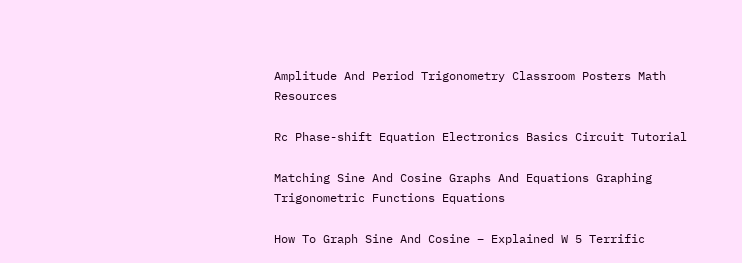Amplitude And Period Trigonometry Classroom Posters Math Resources

Rc Phase-shift Equation Electronics Basics Circuit Tutorial

Matching Sine And Cosine Graphs And Equations Graphing Trigonometric Functions Equations

How To Graph Sine And Cosine – Explained W 5 Terrific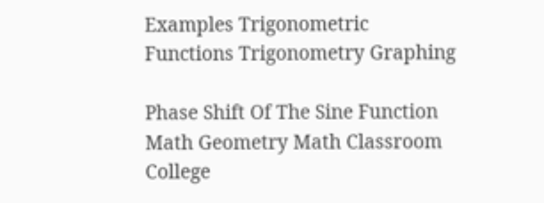Examples Trigonometric Functions Trigonometry Graphing

Phase Shift Of The Sine Function Math Geometry Math Classroom College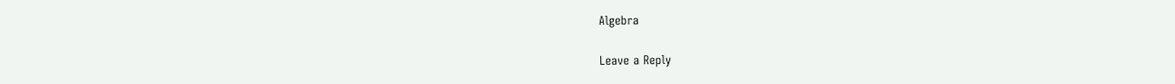Algebra

Leave a Reply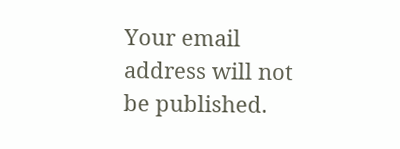Your email address will not be published.